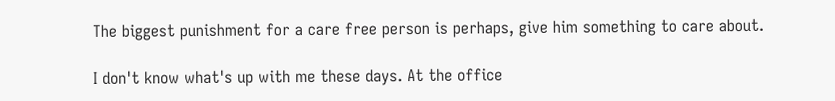The biggest punishment for a care free person is perhaps, give him something to care about.

I don't know what's up with me these days. At the office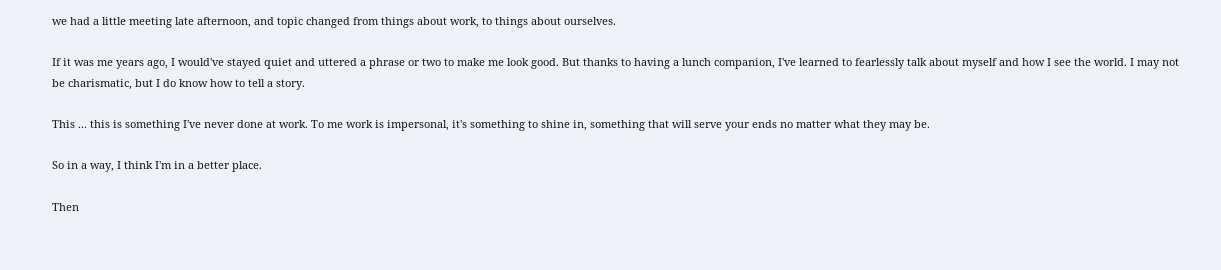we had a little meeting late afternoon, and topic changed from things about work, to things about ourselves.

If it was me years ago, I would've stayed quiet and uttered a phrase or two to make me look good. But thanks to having a lunch companion, I've learned to fearlessly talk about myself and how I see the world. I may not be charismatic, but I do know how to tell a story.

This ... this is something I've never done at work. To me work is impersonal, it's something to shine in, something that will serve your ends no matter what they may be.

So in a way, I think I'm in a better place.

Then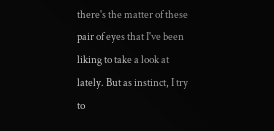there's the matter of these pair of eyes that I've been liking to take a look at lately. But as instinct, I try to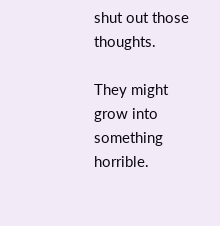shut out those thoughts.

They might grow into something horrible.